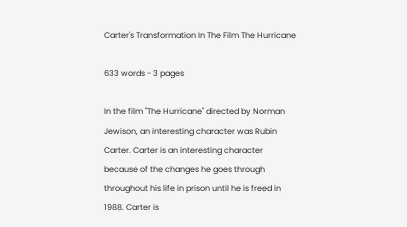Carter's Transformation In The Film The Hurricane

633 words - 3 pages

In the film "The Hurricane" directed by Norman Jewison, an interesting character was Rubin Carter. Carter is an interesting character because of the changes he goes through throughout his life in prison until he is freed in 1988. Carter is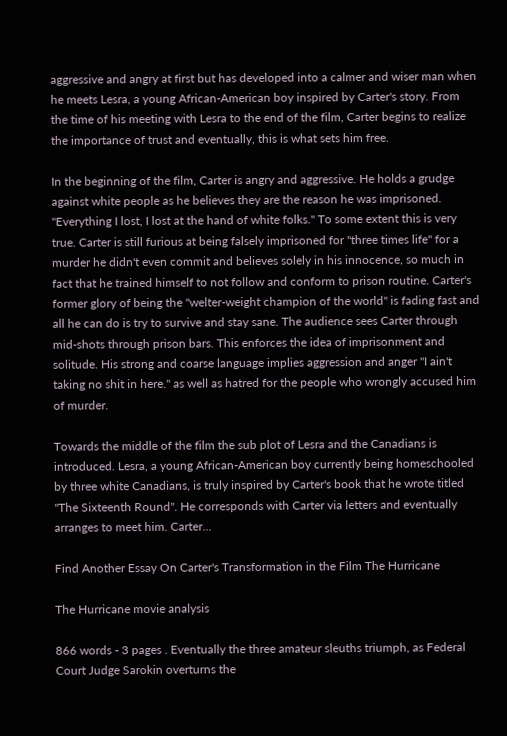aggressive and angry at first but has developed into a calmer and wiser man when he meets Lesra, a young African-American boy inspired by Carter's story. From the time of his meeting with Lesra to the end of the film, Carter begins to realize the importance of trust and eventually, this is what sets him free.

In the beginning of the film, Carter is angry and aggressive. He holds a grudge against white people as he believes they are the reason he was imprisoned. "Everything I lost, I lost at the hand of white folks." To some extent this is very true. Carter is still furious at being falsely imprisoned for "three times life" for a murder he didn't even commit and believes solely in his innocence, so much in fact that he trained himself to not follow and conform to prison routine. Carter's former glory of being the "welter-weight champion of the world" is fading fast and all he can do is try to survive and stay sane. The audience sees Carter through mid-shots through prison bars. This enforces the idea of imprisonment and solitude. His strong and coarse language implies aggression and anger "I ain't taking no shit in here." as well as hatred for the people who wrongly accused him of murder.

Towards the middle of the film the sub plot of Lesra and the Canadians is introduced. Lesra, a young African-American boy currently being homeschooled by three white Canadians, is truly inspired by Carter's book that he wrote titled "The Sixteenth Round". He corresponds with Carter via letters and eventually arranges to meet him. Carter...

Find Another Essay On Carter's Transformation in the Film The Hurricane

The Hurricane movie analysis

866 words - 3 pages . Eventually the three amateur sleuths triumph, as Federal Court Judge Sarokin overturns the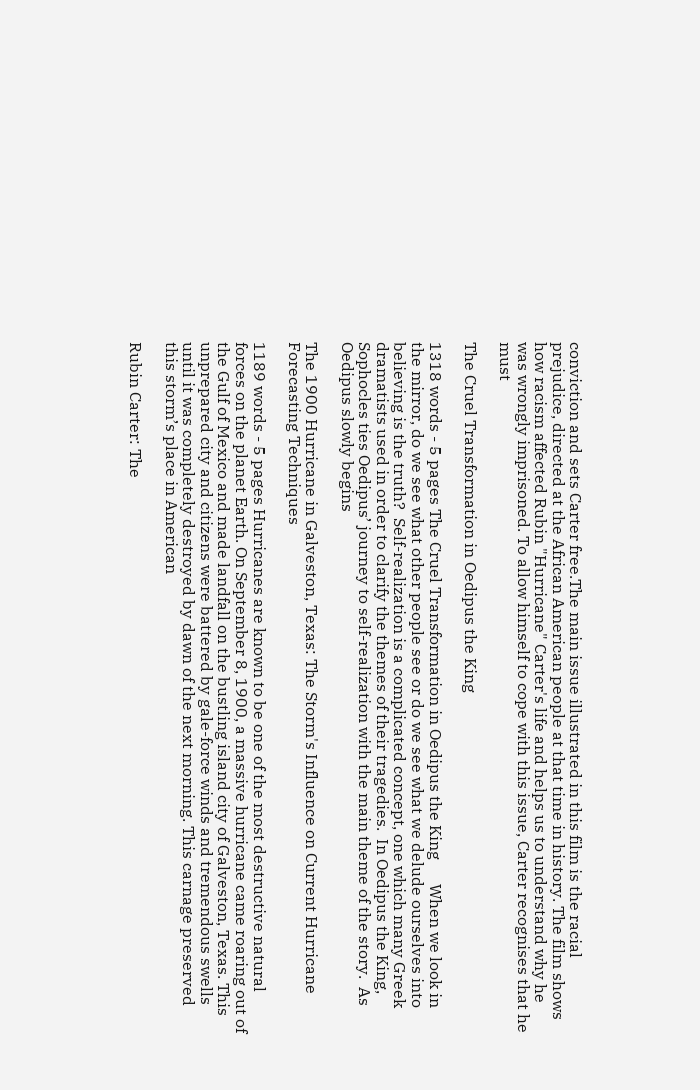conviction and sets Carter free.The main issue illustrated in this film is the racial prejudice, directed at the African American people at that time in history. The film shows how racism affected Rubin "Hurricane" Carter's life and helps us to understand why he was wrongly imprisoned. To allow himself to cope with this issue, Carter recognises that he must

The Cruel Transformation in Oedipus the King

1318 words - 5 pages The Cruel Transformation in Oedipus the King      When we look in the mirror, do we see what other people see or do we see what we delude ourselves into believing is the truth?  Self-realization is a complicated concept, one which many Greek dramatists used in order to clarify the themes of their tragedies.  In Oedipus the King, Sophocles ties Oedipus’ journey to self-realization with the main theme of the story.  As Oedipus slowly begins

The 1900 Hurricane in Galveston, Texas: The Storm's Influence on Current Hurricane Forecasting Techniques

1189 words - 5 pages Hurricanes are known to be one of the most destructive natural forces on the planet Earth. On September 8, 1900, a massive hurricane came roaring out of the Gulf of Mexico and made landfall on the bustling island city of Galveston, Texas. This unprepared city and citizens were battered by gale-force winds and tremendous swells until it was completely destroyed by dawn of the next morning. This carnage preserved this storm’s place in American

Rubin Carter: The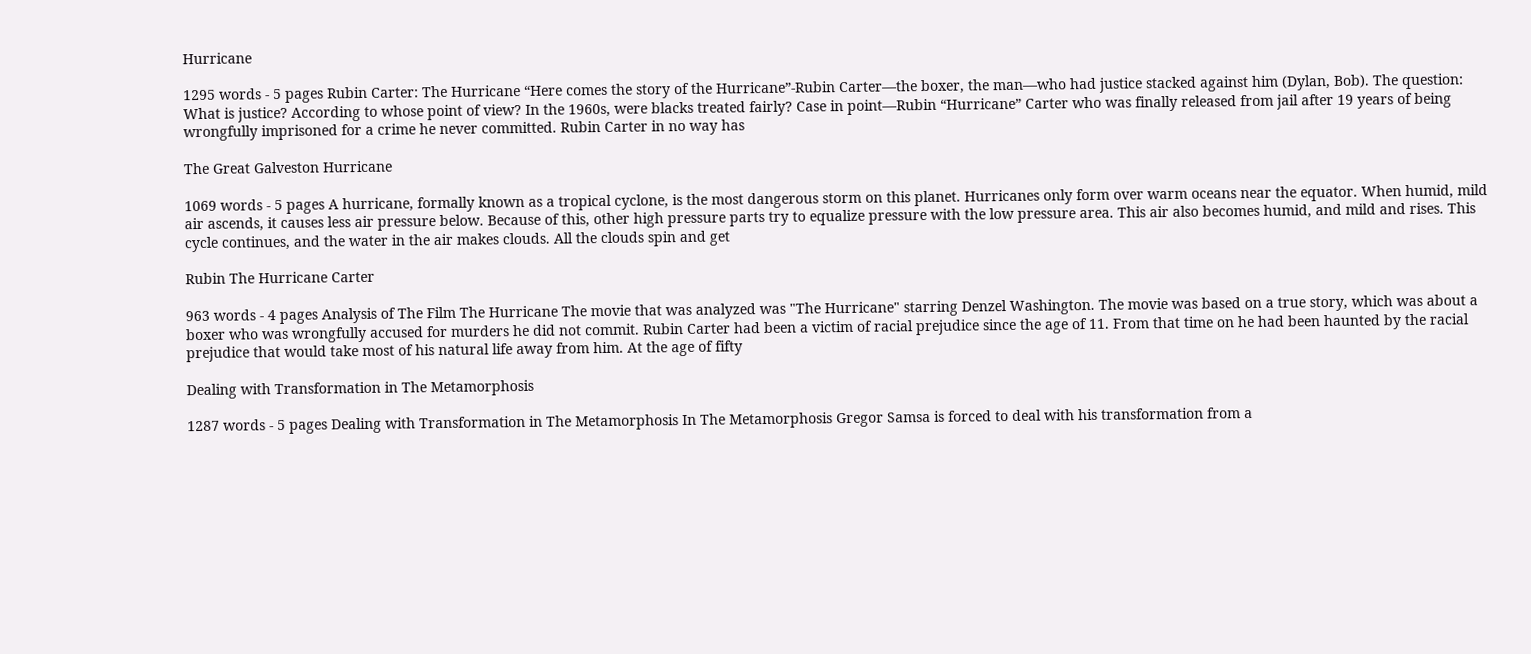Hurricane

1295 words - 5 pages Rubin Carter: The Hurricane “Here comes the story of the Hurricane”-Rubin Carter—the boxer, the man—who had justice stacked against him (Dylan, Bob). The question: What is justice? According to whose point of view? In the 1960s, were blacks treated fairly? Case in point—Rubin “Hurricane” Carter who was finally released from jail after 19 years of being wrongfully imprisoned for a crime he never committed. Rubin Carter in no way has

The Great Galveston Hurricane

1069 words - 5 pages A hurricane, formally known as a tropical cyclone, is the most dangerous storm on this planet. Hurricanes only form over warm oceans near the equator. When humid, mild air ascends, it causes less air pressure below. Because of this, other high pressure parts try to equalize pressure with the low pressure area. This air also becomes humid, and mild and rises. This cycle continues, and the water in the air makes clouds. All the clouds spin and get

Rubin The Hurricane Carter

963 words - 4 pages Analysis of The Film The Hurricane The movie that was analyzed was "The Hurricane" starring Denzel Washington. The movie was based on a true story, which was about a boxer who was wrongfully accused for murders he did not commit. Rubin Carter had been a victim of racial prejudice since the age of 11. From that time on he had been haunted by the racial prejudice that would take most of his natural life away from him. At the age of fifty

Dealing with Transformation in The Metamorphosis

1287 words - 5 pages Dealing with Transformation in The Metamorphosis In The Metamorphosis Gregor Samsa is forced to deal with his transformation from a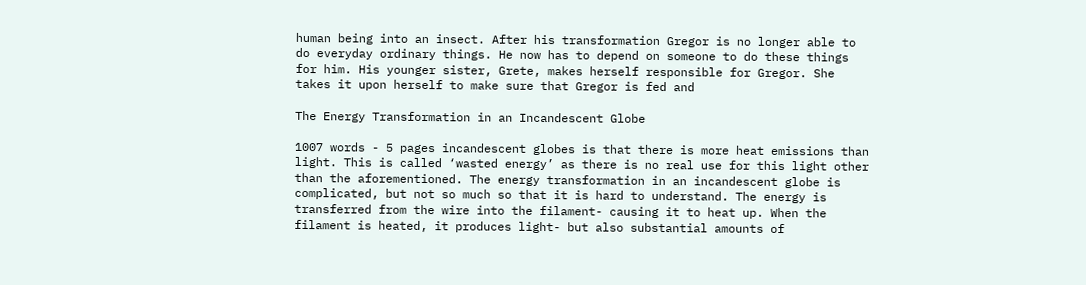human being into an insect. After his transformation Gregor is no longer able to do everyday ordinary things. He now has to depend on someone to do these things for him. His younger sister, Grete, makes herself responsible for Gregor. She takes it upon herself to make sure that Gregor is fed and

The Energy Transformation in an Incandescent Globe

1007 words - 5 pages incandescent globes is that there is more heat emissions than light. This is called ‘wasted energy’ as there is no real use for this light other than the aforementioned. The energy transformation in an incandescent globe is complicated, but not so much so that it is hard to understand. The energy is transferred from the wire into the filament- causing it to heat up. When the filament is heated, it produces light- but also substantial amounts of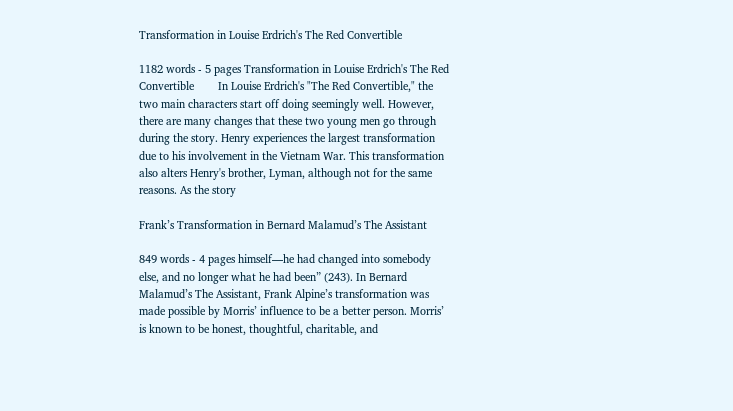Transformation in Louise Erdrich's The Red Convertible

1182 words - 5 pages Transformation in Louise Erdrich's The Red Convertible        In Louise Erdrich's "The Red Convertible," the two main characters start off doing seemingly well. However, there are many changes that these two young men go through during the story. Henry experiences the largest transformation due to his involvement in the Vietnam War. This transformation also alters Henry's brother, Lyman, although not for the same reasons. As the story

Frank’s Transformation in Bernard Malamud’s The Assistant

849 words - 4 pages himself—he had changed into somebody else, and no longer what he had been” (243). In Bernard Malamud’s The Assistant, Frank Alpine’s transformation was made possible by Morris’ influence to be a better person. Morris’ is known to be honest, thoughtful, charitable, and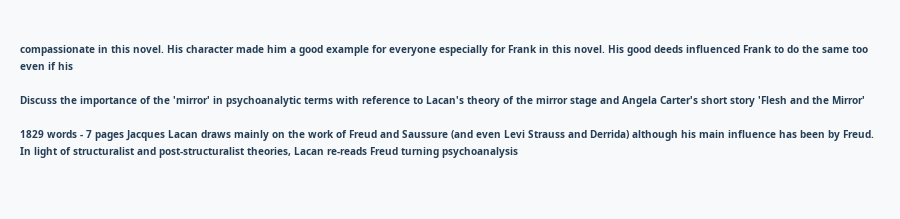compassionate in this novel. His character made him a good example for everyone especially for Frank in this novel. His good deeds influenced Frank to do the same too even if his

Discuss the importance of the 'mirror' in psychoanalytic terms with reference to Lacan's theory of the mirror stage and Angela Carter's short story 'Flesh and the Mirror'

1829 words - 7 pages Jacques Lacan draws mainly on the work of Freud and Saussure (and even Levi Strauss and Derrida) although his main influence has been by Freud. In light of structuralist and post-structuralist theories, Lacan re-reads Freud turning psychoanalysis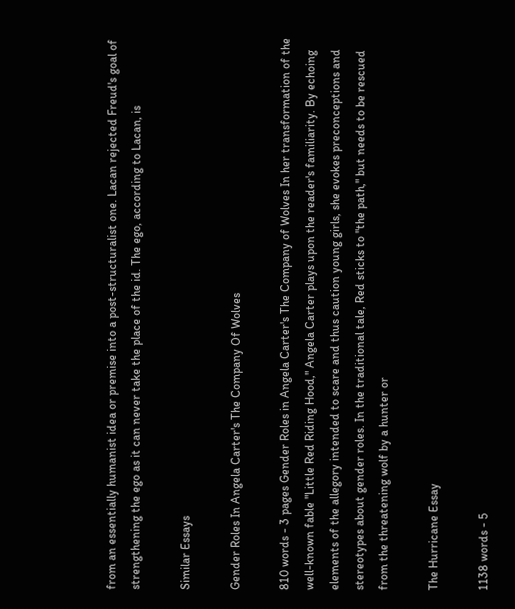from an essentially humanist idea or premise into a post-structuralist one. Lacan rejected Freud's goal of strengthening the ego as it can never take the place of the id. The ego, according to Lacan, is

Similar Essays

Gender Roles In Angela Carter's The Company Of Wolves

810 words - 3 pages Gender Roles in Angela Carter's The Company of Wolves In her transformation of the well-known fable "Little Red Riding Hood," Angela Carter plays upon the reader's familiarity. By echoing elements of the allegory intended to scare and thus caution young girls, she evokes preconceptions and stereotypes about gender roles. In the traditional tale, Red sticks to "the path," but needs to be rescued from the threatening wolf by a hunter or

The Hurricane Essay

1138 words - 5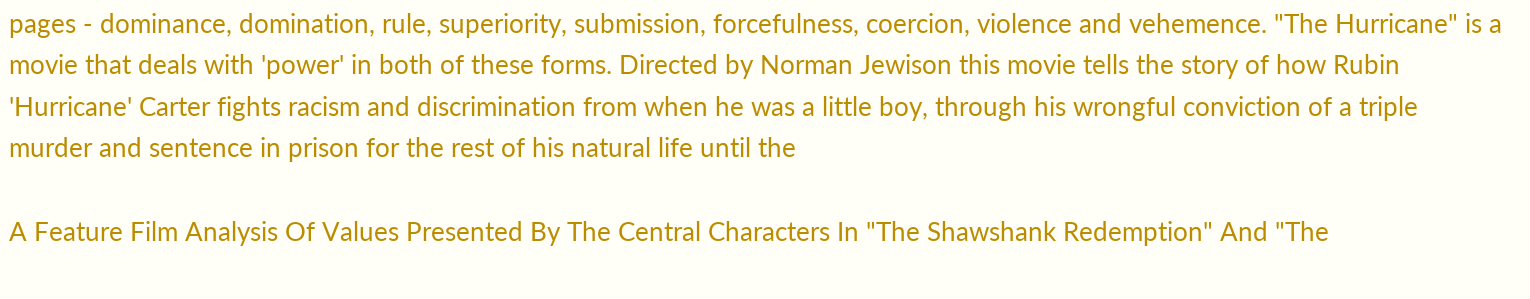pages - dominance, domination, rule, superiority, submission, forcefulness, coercion, violence and vehemence. "The Hurricane" is a movie that deals with 'power' in both of these forms. Directed by Norman Jewison this movie tells the story of how Rubin 'Hurricane' Carter fights racism and discrimination from when he was a little boy, through his wrongful conviction of a triple murder and sentence in prison for the rest of his natural life until the

A Feature Film Analysis Of Values Presented By The Central Characters In "The Shawshank Redemption" And "The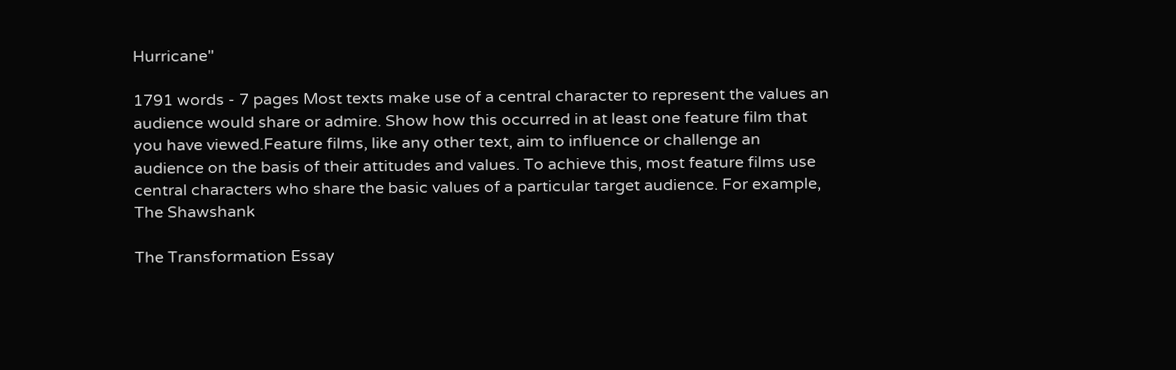Hurricane"

1791 words - 7 pages Most texts make use of a central character to represent the values an audience would share or admire. Show how this occurred in at least one feature film that you have viewed.Feature films, like any other text, aim to influence or challenge an audience on the basis of their attitudes and values. To achieve this, most feature films use central characters who share the basic values of a particular target audience. For example, The Shawshank

The Transformation Essay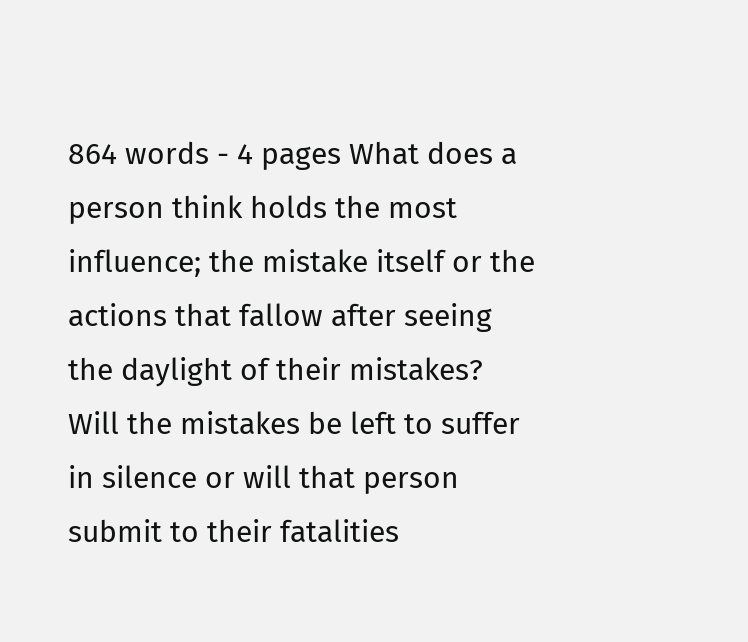864 words - 4 pages What does a person think holds the most influence; the mistake itself or the actions that fallow after seeing the daylight of their mistakes? Will the mistakes be left to suffer in silence or will that person submit to their fatalities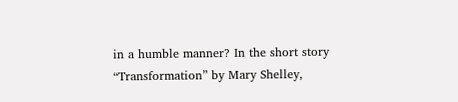in a humble manner? In the short story “Transformation” by Mary Shelley,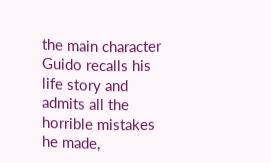the main character Guido recalls his life story and admits all the horrible mistakes he made,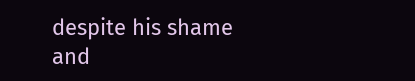despite his shame and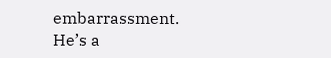embarrassment. He’s a